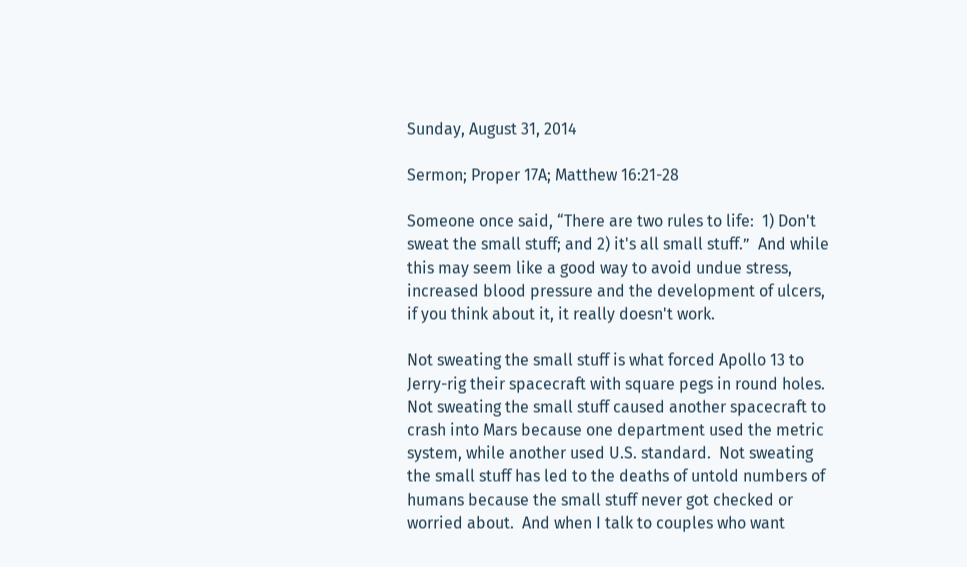Sunday, August 31, 2014

Sermon; Proper 17A; Matthew 16:21-28

Someone once said, “There are two rules to life:  1) Don't sweat the small stuff; and 2) it's all small stuff.”  And while this may seem like a good way to avoid undue stress, increased blood pressure and the development of ulcers, if you think about it, it really doesn't work.

Not sweating the small stuff is what forced Apollo 13 to Jerry-rig their spacecraft with square pegs in round holes.  Not sweating the small stuff caused another spacecraft to crash into Mars because one department used the metric system, while another used U.S. standard.  Not sweating the small stuff has led to the deaths of untold numbers of humans because the small stuff never got checked or worried about.  And when I talk to couples who want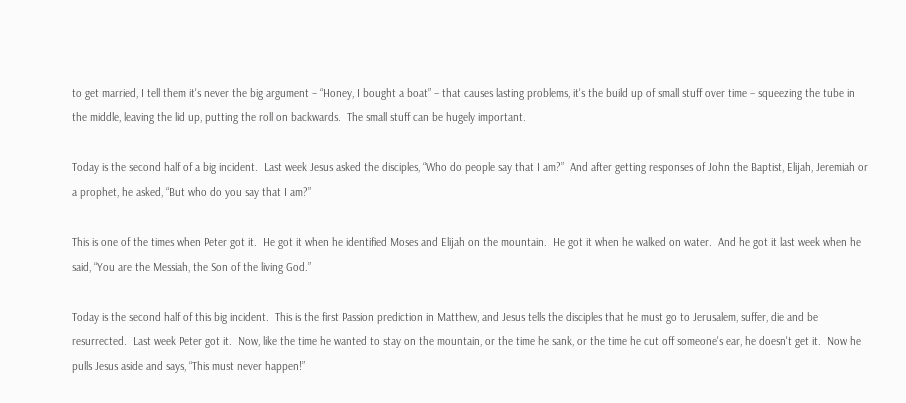to get married, I tell them it's never the big argument – “Honey, I bought a boat” – that causes lasting problems, it's the build up of small stuff over time – squeezing the tube in the middle, leaving the lid up, putting the roll on backwards.  The small stuff can be hugely important.

Today is the second half of a big incident.  Last week Jesus asked the disciples, “Who do people say that I am?”  And after getting responses of John the Baptist, Elijah, Jeremiah or a prophet, he asked, “But who do you say that I am?”

This is one of the times when Peter got it.  He got it when he identified Moses and Elijah on the mountain.  He got it when he walked on water.  And he got it last week when he said, “You are the Messiah, the Son of the living God.”

Today is the second half of this big incident.  This is the first Passion prediction in Matthew, and Jesus tells the disciples that he must go to Jerusalem, suffer, die and be resurrected.  Last week Peter got it.  Now, like the time he wanted to stay on the mountain, or the time he sank, or the time he cut off someone's ear, he doesn't get it.  Now he pulls Jesus aside and says, “This must never happen!”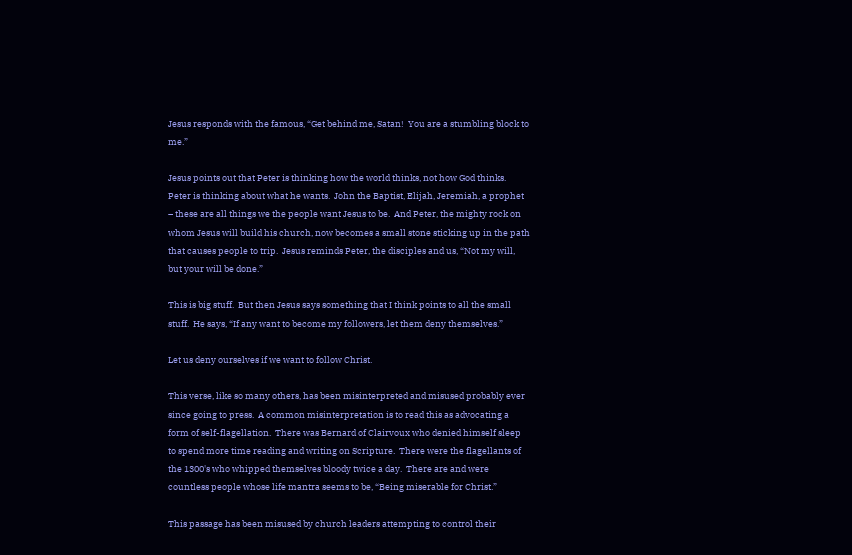Jesus responds with the famous, “Get behind me, Satan!  You are a stumbling block to me.”

Jesus points out that Peter is thinking how the world thinks, not how God thinks.  Peter is thinking about what he wants.  John the Baptist, Elijah, Jeremiah, a prophet – these are all things we the people want Jesus to be.  And Peter, the mighty rock on whom Jesus will build his church, now becomes a small stone sticking up in the path that causes people to trip.  Jesus reminds Peter, the disciples and us, “Not my will, but your will be done.”

This is big stuff.  But then Jesus says something that I think points to all the small stuff.  He says, “If any want to become my followers, let them deny themselves.”

Let us deny ourselves if we want to follow Christ.

This verse, like so many others, has been misinterpreted and misused probably ever since going to press.  A common misinterpretation is to read this as advocating a form of self-flagellation.  There was Bernard of Clairvoux who denied himself sleep to spend more time reading and writing on Scripture.  There were the flagellants of the 1300's who whipped themselves bloody twice a day.  There are and were countless people whose life mantra seems to be, “Being miserable for Christ.”

This passage has been misused by church leaders attempting to control their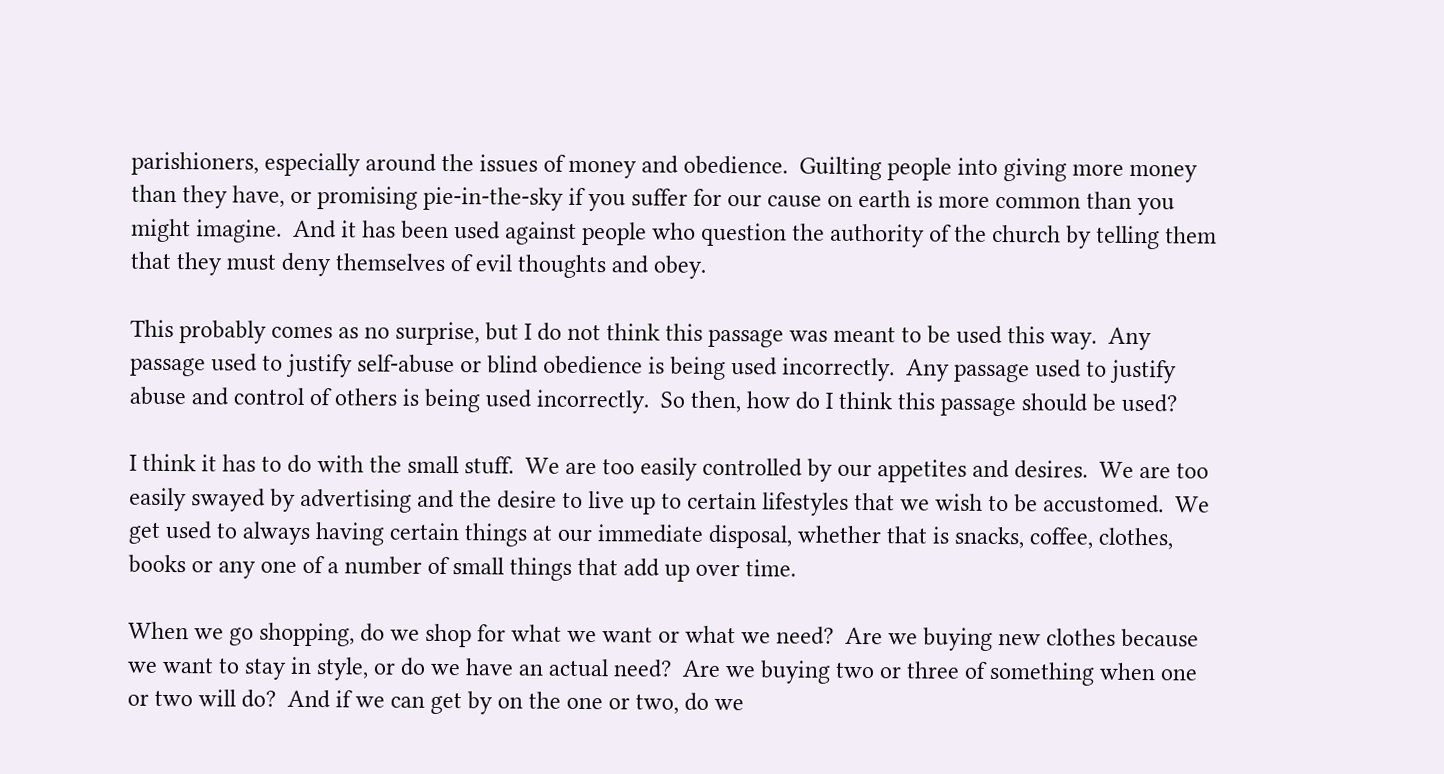parishioners, especially around the issues of money and obedience.  Guilting people into giving more money than they have, or promising pie-in-the-sky if you suffer for our cause on earth is more common than you might imagine.  And it has been used against people who question the authority of the church by telling them that they must deny themselves of evil thoughts and obey.

This probably comes as no surprise, but I do not think this passage was meant to be used this way.  Any passage used to justify self-abuse or blind obedience is being used incorrectly.  Any passage used to justify abuse and control of others is being used incorrectly.  So then, how do I think this passage should be used?

I think it has to do with the small stuff.  We are too easily controlled by our appetites and desires.  We are too easily swayed by advertising and the desire to live up to certain lifestyles that we wish to be accustomed.  We get used to always having certain things at our immediate disposal, whether that is snacks, coffee, clothes, books or any one of a number of small things that add up over time.

When we go shopping, do we shop for what we want or what we need?  Are we buying new clothes because we want to stay in style, or do we have an actual need?  Are we buying two or three of something when one or two will do?  And if we can get by on the one or two, do we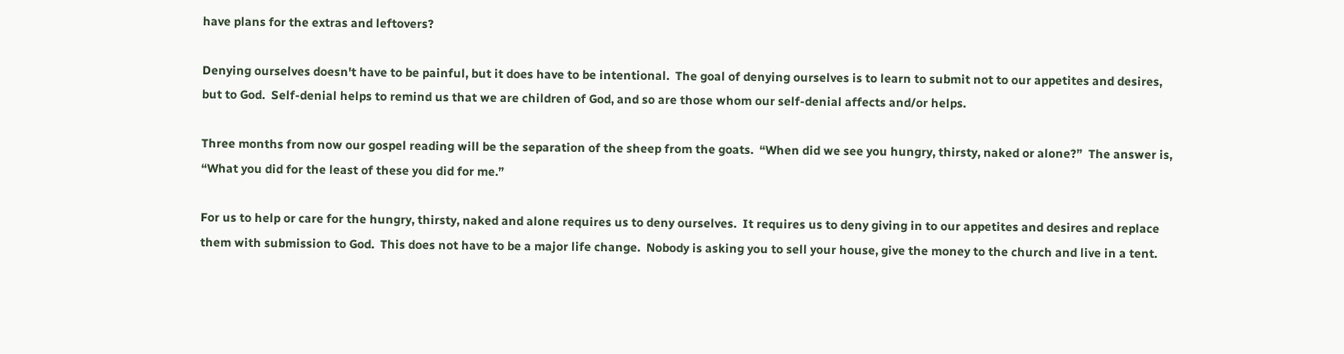have plans for the extras and leftovers?

Denying ourselves doesn't have to be painful, but it does have to be intentional.  The goal of denying ourselves is to learn to submit not to our appetites and desires, but to God.  Self-denial helps to remind us that we are children of God, and so are those whom our self-denial affects and/or helps.

Three months from now our gospel reading will be the separation of the sheep from the goats.  “When did we see you hungry, thirsty, naked or alone?”  The answer is, “What you did for the least of these you did for me.”

For us to help or care for the hungry, thirsty, naked and alone requires us to deny ourselves.  It requires us to deny giving in to our appetites and desires and replace them with submission to God.  This does not have to be a major life change.  Nobody is asking you to sell your house, give the money to the church and live in a tent.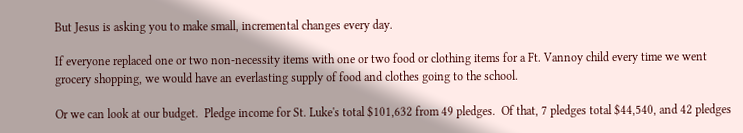But Jesus is asking you to make small, incremental changes every day.

If everyone replaced one or two non-necessity items with one or two food or clothing items for a Ft. Vannoy child every time we went grocery shopping, we would have an everlasting supply of food and clothes going to the school.

Or we can look at our budget.  Pledge income for St. Luke's total $101,632 from 49 pledges.  Of that, 7 pledges total $44,540, and 42 pledges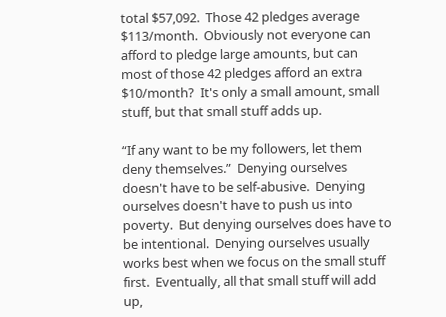total $57,092.  Those 42 pledges average $113/month.  Obviously not everyone can afford to pledge large amounts, but can most of those 42 pledges afford an extra $10/month?  It's only a small amount, small stuff, but that small stuff adds up.

“If any want to be my followers, let them deny themselves.”  Denying ourselves doesn't have to be self-abusive.  Denying ourselves doesn't have to push us into poverty.  But denying ourselves does have to be intentional.  Denying ourselves usually works best when we focus on the small stuff first.  Eventually, all that small stuff will add up,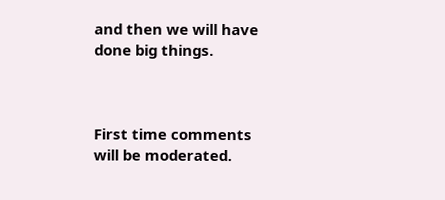and then we will have done big things.



First time comments will be moderated.